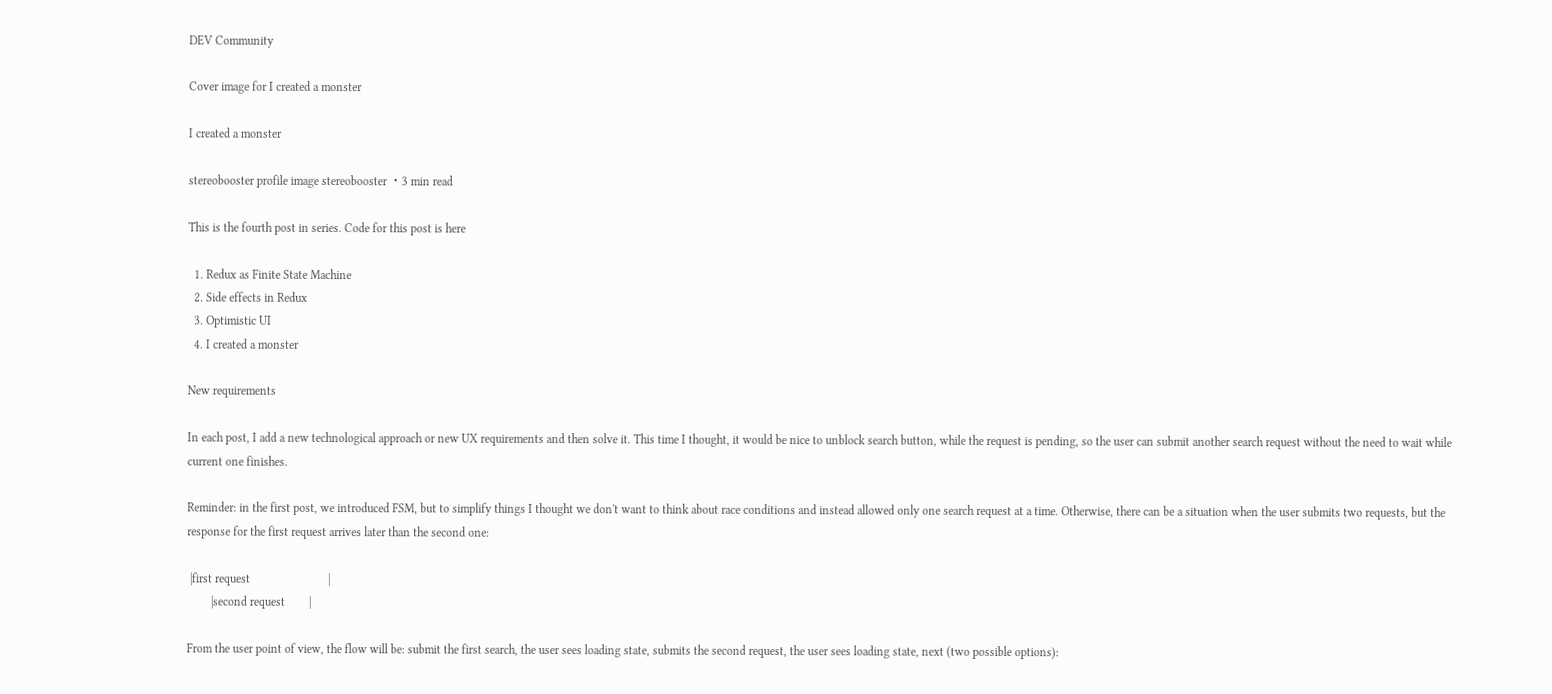DEV Community

Cover image for I created a monster

I created a monster

stereobooster profile image stereobooster ・3 min read

This is the fourth post in series. Code for this post is here

  1. Redux as Finite State Machine
  2. Side effects in Redux
  3. Optimistic UI
  4. I created a monster

New requirements

In each post, I add a new technological approach or new UX requirements and then solve it. This time I thought, it would be nice to unblock search button, while the request is pending, so the user can submit another search request without the need to wait while current one finishes.

Reminder: in the first post, we introduced FSM, but to simplify things I thought we don't want to think about race conditions and instead allowed only one search request at a time. Otherwise, there can be a situation when the user submits two requests, but the response for the first request arrives later than the second one:

 |first request                          |
        |second request        |

From the user point of view, the flow will be: submit the first search, the user sees loading state, submits the second request, the user sees loading state, next (two possible options):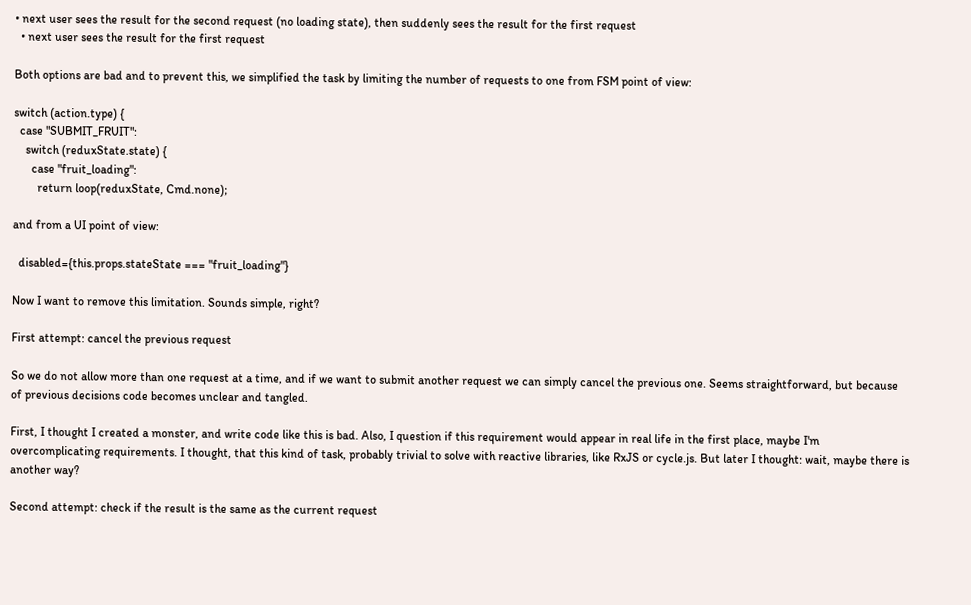• next user sees the result for the second request (no loading state), then suddenly sees the result for the first request
  • next user sees the result for the first request

Both options are bad and to prevent this, we simplified the task by limiting the number of requests to one from FSM point of view:

switch (action.type) {
  case "SUBMIT_FRUIT":
    switch (reduxState.state) {
      case "fruit_loading":
        return loop(reduxState, Cmd.none);

and from a UI point of view:

  disabled={this.props.stateState === "fruit_loading"}

Now I want to remove this limitation. Sounds simple, right?

First attempt: cancel the previous request

So we do not allow more than one request at a time, and if we want to submit another request we can simply cancel the previous one. Seems straightforward, but because of previous decisions code becomes unclear and tangled.

First, I thought I created a monster, and write code like this is bad. Also, I question if this requirement would appear in real life in the first place, maybe I'm overcomplicating requirements. I thought, that this kind of task, probably trivial to solve with reactive libraries, like RxJS or cycle.js. But later I thought: wait, maybe there is another way?

Second attempt: check if the result is the same as the current request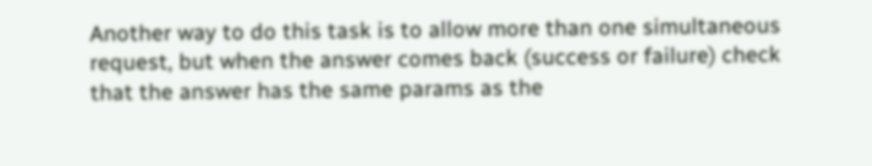Another way to do this task is to allow more than one simultaneous request, but when the answer comes back (success or failure) check that the answer has the same params as the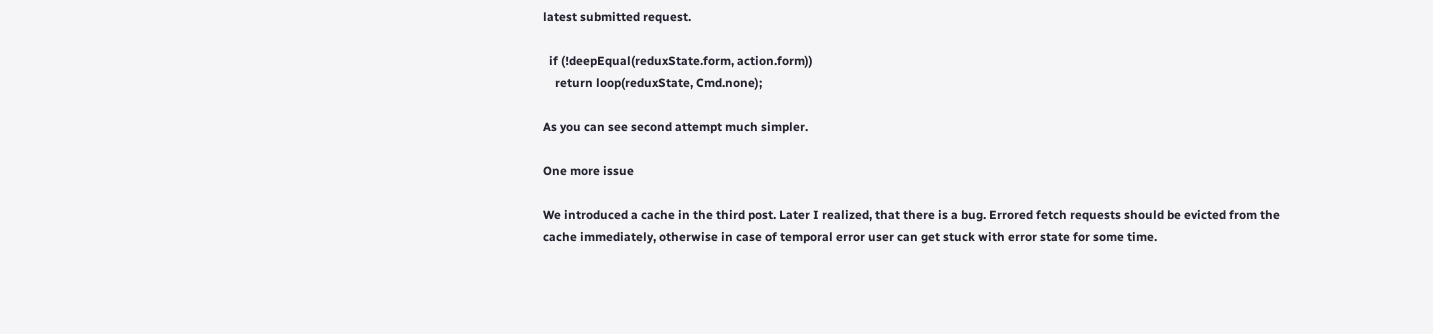latest submitted request.

  if (!deepEqual(reduxState.form, action.form))
    return loop(reduxState, Cmd.none);

As you can see second attempt much simpler.

One more issue

We introduced a cache in the third post. Later I realized, that there is a bug. Errored fetch requests should be evicted from the cache immediately, otherwise in case of temporal error user can get stuck with error state for some time.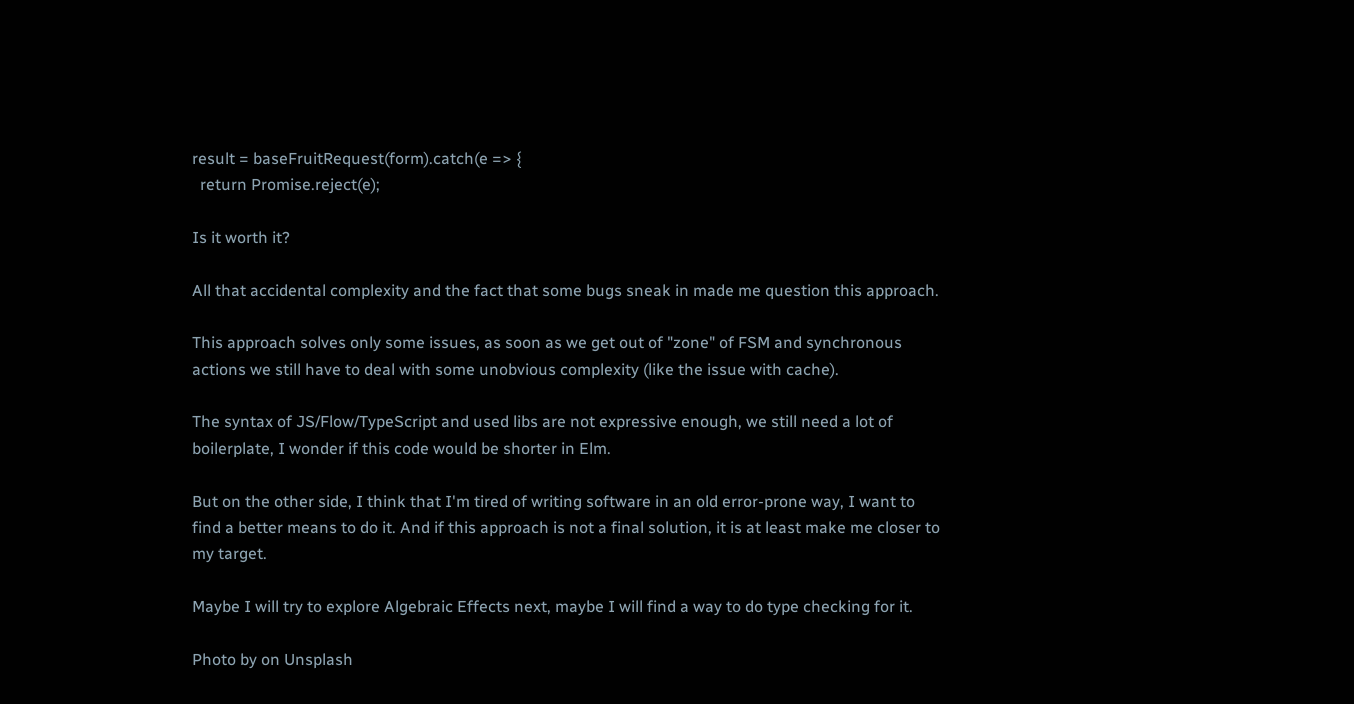result = baseFruitRequest(form).catch(e => {
  return Promise.reject(e);

Is it worth it?

All that accidental complexity and the fact that some bugs sneak in made me question this approach.

This approach solves only some issues, as soon as we get out of "zone" of FSM and synchronous actions we still have to deal with some unobvious complexity (like the issue with cache).

The syntax of JS/Flow/TypeScript and used libs are not expressive enough, we still need a lot of boilerplate, I wonder if this code would be shorter in Elm.

But on the other side, I think that I'm tired of writing software in an old error-prone way, I want to find a better means to do it. And if this approach is not a final solution, it is at least make me closer to my target.

Maybe I will try to explore Algebraic Effects next, maybe I will find a way to do type checking for it.

Photo by on Unsplash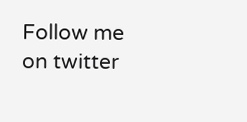Follow me on twitter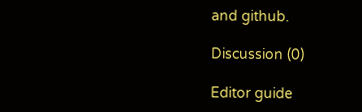and github.

Discussion (0)

Editor guide